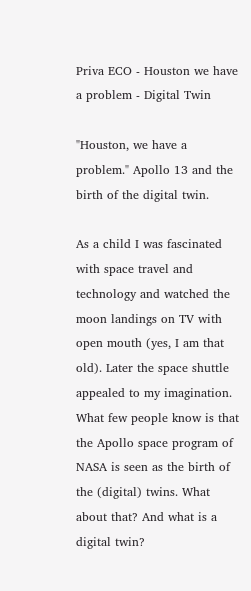Priva ECO - Houston we have a problem - Digital Twin

"Houston, we have a problem." Apollo 13 and the birth of the digital twin.

As a child I was fascinated with space travel and technology and watched the moon landings on TV with open mouth (yes, I am that old). Later the space shuttle appealed to my imagination. What few people know is that the Apollo space program of NASA is seen as the birth of the (digital) twins. What about that? And what is a digital twin?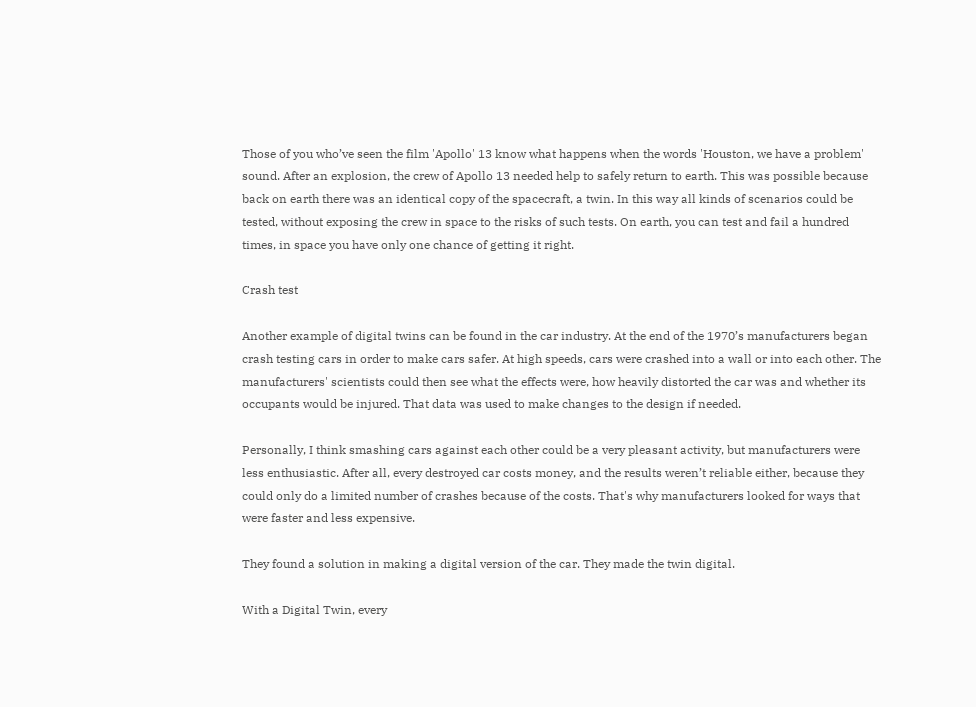Those of you who’ve seen the film 'Apollo' 13 know what happens when the words 'Houston, we have a problem' sound. After an explosion, the crew of Apollo 13 needed help to safely return to earth. This was possible because back on earth there was an identical copy of the spacecraft, a twin. In this way all kinds of scenarios could be tested, without exposing the crew in space to the risks of such tests. On earth, you can test and fail a hundred times, in space you have only one chance of getting it right.

Crash test

Another example of digital twins can be found in the car industry. At the end of the 1970’s manufacturers began crash testing cars in order to make cars safer. At high speeds, cars were crashed into a wall or into each other. The manufacturers' scientists could then see what the effects were, how heavily distorted the car was and whether its occupants would be injured. That data was used to make changes to the design if needed.

Personally, I think smashing cars against each other could be a very pleasant activity, but manufacturers were less enthusiastic. After all, every destroyed car costs money, and the results weren’t reliable either, because they could only do a limited number of crashes because of the costs. That's why manufacturers looked for ways that were faster and less expensive.

They found a solution in making a digital version of the car. They made the twin digital.

With a Digital Twin, every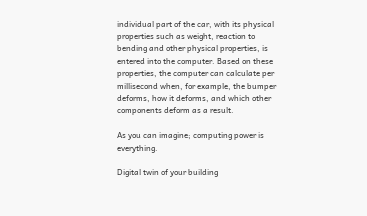individual part of the car, with its physical properties such as weight, reaction to bending and other physical properties, is entered into the computer. Based on these properties, the computer can calculate per millisecond when, for example, the bumper deforms, how it deforms, and which other components deform as a result.

As you can imagine; computing power is everything.

Digital twin of your building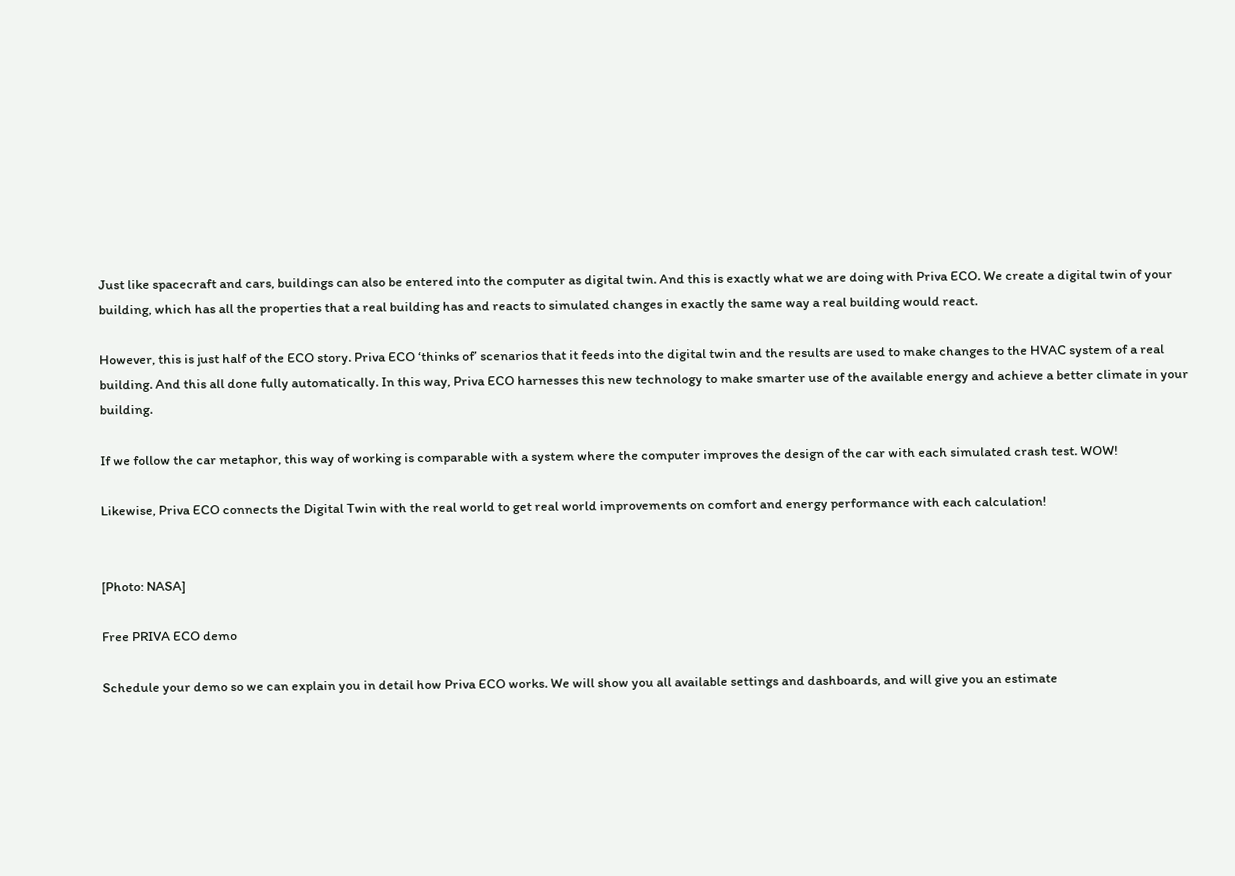Just like spacecraft and cars, buildings can also be entered into the computer as digital twin. And this is exactly what we are doing with Priva ECO. We create a digital twin of your building, which has all the properties that a real building has and reacts to simulated changes in exactly the same way a real building would react.

However, this is just half of the ECO story. Priva ECO ‘thinks of’ scenarios that it feeds into the digital twin and the results are used to make changes to the HVAC system of a real building. And this all done fully automatically. In this way, Priva ECO harnesses this new technology to make smarter use of the available energy and achieve a better climate in your building.

If we follow the car metaphor, this way of working is comparable with a system where the computer improves the design of the car with each simulated crash test. WOW!

Likewise, Priva ECO connects the Digital Twin with the real world to get real world improvements on comfort and energy performance with each calculation!


[Photo: NASA]

Free PRIVA ECO demo

Schedule your demo so we can explain you in detail how Priva ECO works. We will show you all available settings and dashboards, and will give you an estimate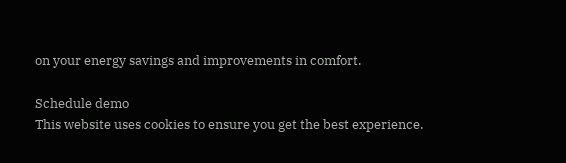on your energy savings and improvements in comfort.

Schedule demo
This website uses cookies to ensure you get the best experience.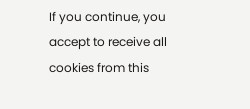If you continue, you accept to receive all cookies from this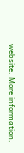website. More information.